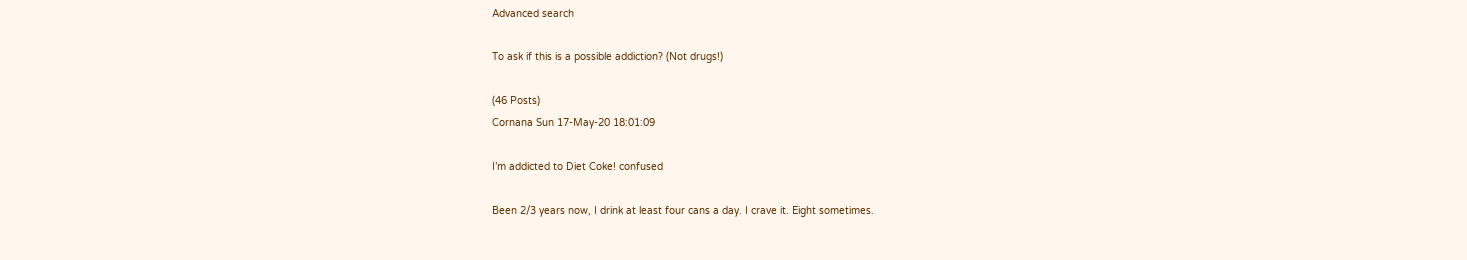Advanced search

To ask if this is a possible addiction? (Not drugs!)

(46 Posts)
Cornana Sun 17-May-20 18:01:09

I’m addicted to Diet Coke! confused

Been 2/3 years now, I drink at least four cans a day. I crave it. Eight sometimes.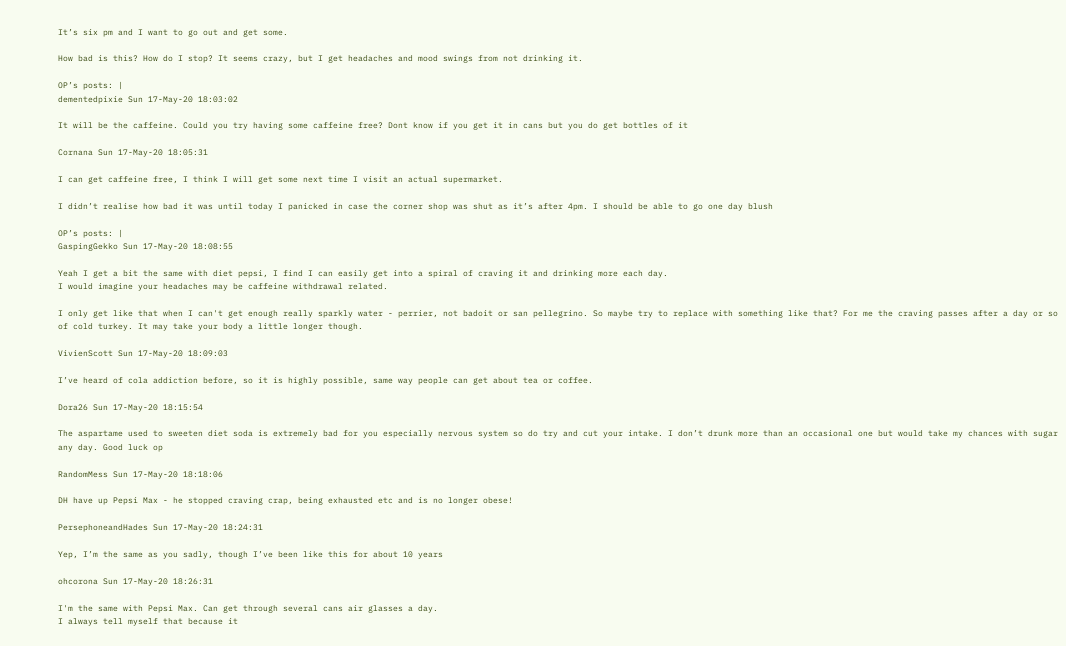It’s six pm and I want to go out and get some.

How bad is this? How do I stop? It seems crazy, but I get headaches and mood swings from not drinking it.

OP’s posts: |
dementedpixie Sun 17-May-20 18:03:02

It will be the caffeine. Could you try having some caffeine free? Dont know if you get it in cans but you do get bottles of it

Cornana Sun 17-May-20 18:05:31

I can get caffeine free, I think I will get some next time I visit an actual supermarket.

I didn’t realise how bad it was until today I panicked in case the corner shop was shut as it’s after 4pm. I should be able to go one day blush

OP’s posts: |
GaspingGekko Sun 17-May-20 18:08:55

Yeah I get a bit the same with diet pepsi, I find I can easily get into a spiral of craving it and drinking more each day.
I would imagine your headaches may be caffeine withdrawal related.

I only get like that when I can't get enough really sparkly water - perrier, not badoit or san pellegrino. So maybe try to replace with something like that? For me the craving passes after a day or so of cold turkey. It may take your body a little longer though.

VivienScott Sun 17-May-20 18:09:03

I’ve heard of cola addiction before, so it is highly possible, same way people can get about tea or coffee.

Dora26 Sun 17-May-20 18:15:54

The aspartame used to sweeten diet soda is extremely bad for you especially nervous system so do try and cut your intake. I don’t drunk more than an occasional one but would take my chances with sugar any day. Good luck op

RandomMess Sun 17-May-20 18:18:06

DH have up Pepsi Max - he stopped craving crap, being exhausted etc and is no longer obese!

PersephoneandHades Sun 17-May-20 18:24:31

Yep, I’m the same as you sadly, though I’ve been like this for about 10 years

ohcorona Sun 17-May-20 18:26:31

I'm the same with Pepsi Max. Can get through several cans air glasses a day.
I always tell myself that because it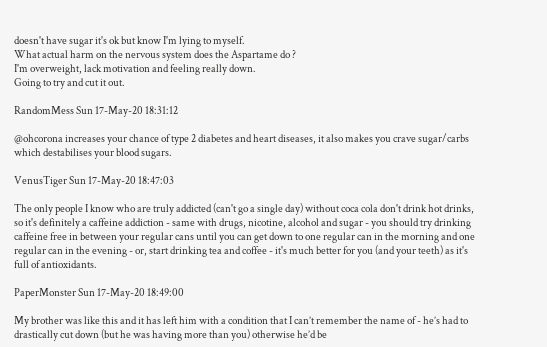doesn't have sugar it's ok but know I'm lying to myself.
What actual harm on the nervous system does the Aspartame do ?
I'm overweight, lack motivation and feeling really down.
Going to try and cut it out.

RandomMess Sun 17-May-20 18:31:12

@ohcorona increases your chance of type 2 diabetes and heart diseases, it also makes you crave sugar/carbs which destabilises your blood sugars.

VenusTiger Sun 17-May-20 18:47:03

The only people I know who are truly addicted (can't go a single day) without coca cola don't drink hot drinks, so it's definitely a caffeine addiction - same with drugs, nicotine, alcohol and sugar - you should try drinking caffeine free in between your regular cans until you can get down to one regular can in the morning and one regular can in the evening - or, start drinking tea and coffee - it's much better for you (and your teeth) as it's full of antioxidants.

PaperMonster Sun 17-May-20 18:49:00

My brother was like this and it has left him with a condition that I can’t remember the name of - he’s had to drastically cut down (but he was having more than you) otherwise he’d be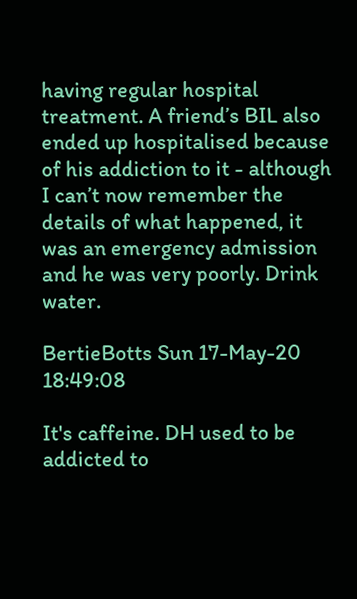having regular hospital treatment. A friend’s BIL also ended up hospitalised because of his addiction to it - although I can’t now remember the details of what happened, it was an emergency admission and he was very poorly. Drink water.

BertieBotts Sun 17-May-20 18:49:08

It's caffeine. DH used to be addicted to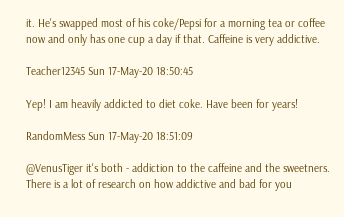it. He's swapped most of his coke/Pepsi for a morning tea or coffee now and only has one cup a day if that. Caffeine is very addictive.

Teacher12345 Sun 17-May-20 18:50:45

Yep! I am heavily addicted to diet coke. Have been for years!

RandomMess Sun 17-May-20 18:51:09

@VenusTiger it's both - addiction to the caffeine and the sweetners. There is a lot of research on how addictive and bad for you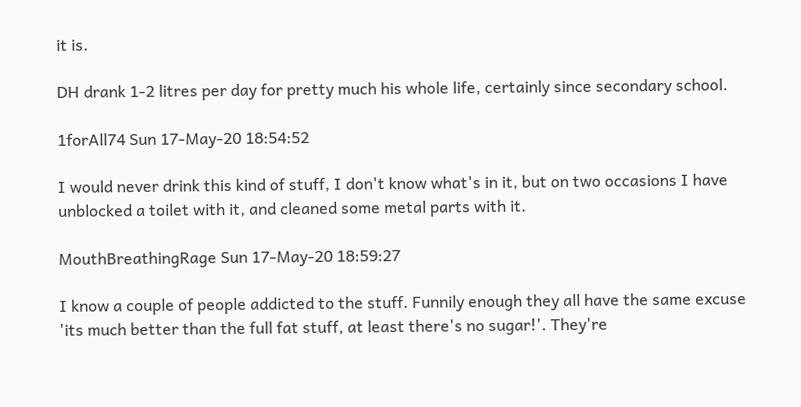it is.

DH drank 1-2 litres per day for pretty much his whole life, certainly since secondary school.

1forAll74 Sun 17-May-20 18:54:52

I would never drink this kind of stuff, I don't know what's in it, but on two occasions I have unblocked a toilet with it, and cleaned some metal parts with it.

MouthBreathingRage Sun 17-May-20 18:59:27

I know a couple of people addicted to the stuff. Funnily enough they all have the same excuse 'its much better than the full fat stuff, at least there's no sugar!'. They're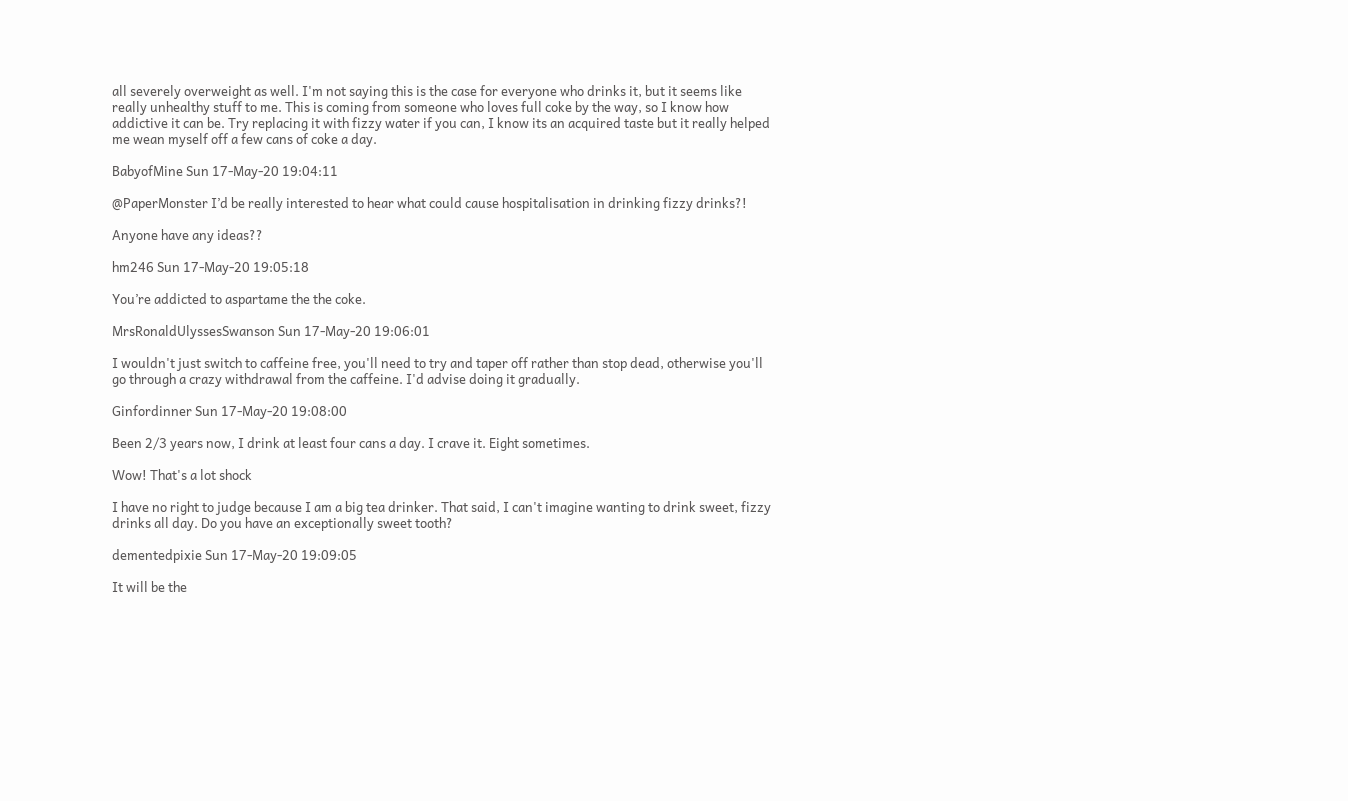all severely overweight as well. I'm not saying this is the case for everyone who drinks it, but it seems like really unhealthy stuff to me. This is coming from someone who loves full coke by the way, so I know how addictive it can be. Try replacing it with fizzy water if you can, I know its an acquired taste but it really helped me wean myself off a few cans of coke a day.

BabyofMine Sun 17-May-20 19:04:11

@PaperMonster I’d be really interested to hear what could cause hospitalisation in drinking fizzy drinks?!

Anyone have any ideas??

hm246 Sun 17-May-20 19:05:18

You’re addicted to aspartame the the coke.

MrsRonaldUlyssesSwanson Sun 17-May-20 19:06:01

I wouldn't just switch to caffeine free, you'll need to try and taper off rather than stop dead, otherwise you'll go through a crazy withdrawal from the caffeine. I'd advise doing it gradually.

Ginfordinner Sun 17-May-20 19:08:00

Been 2/3 years now, I drink at least four cans a day. I crave it. Eight sometimes.

Wow! That's a lot shock

I have no right to judge because I am a big tea drinker. That said, I can't imagine wanting to drink sweet, fizzy drinks all day. Do you have an exceptionally sweet tooth?

dementedpixie Sun 17-May-20 19:09:05

It will be the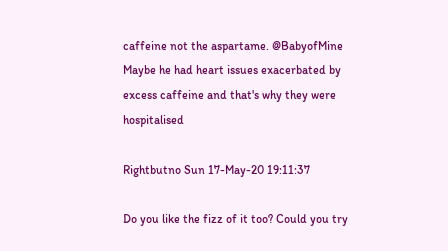caffeine not the aspartame. @BabyofMine Maybe he had heart issues exacerbated by excess caffeine and that's why they were hospitalised

Rightbutno Sun 17-May-20 19:11:37

Do you like the fizz of it too? Could you try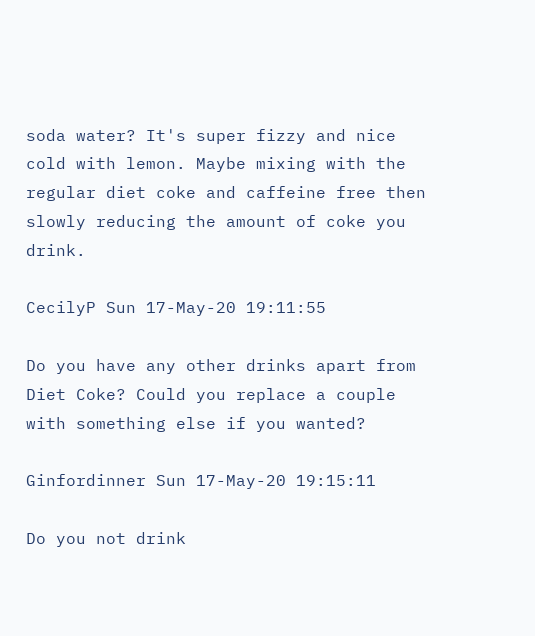soda water? It's super fizzy and nice cold with lemon. Maybe mixing with the regular diet coke and caffeine free then slowly reducing the amount of coke you drink.

CecilyP Sun 17-May-20 19:11:55

Do you have any other drinks apart from Diet Coke? Could you replace a couple with something else if you wanted?

Ginfordinner Sun 17-May-20 19:15:11

Do you not drink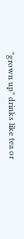"grown up" drinks like tea or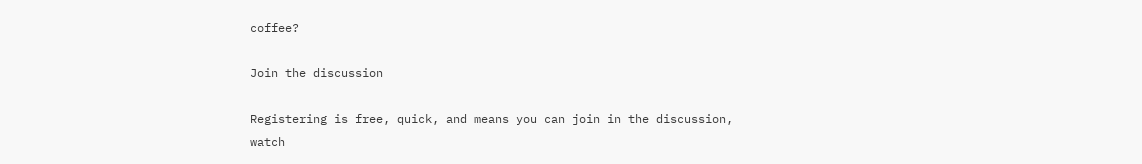coffee?

Join the discussion

Registering is free, quick, and means you can join in the discussion, watch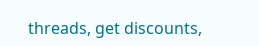threads, get discounts,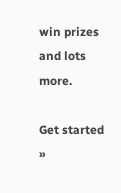win prizes and lots more.

Get started »